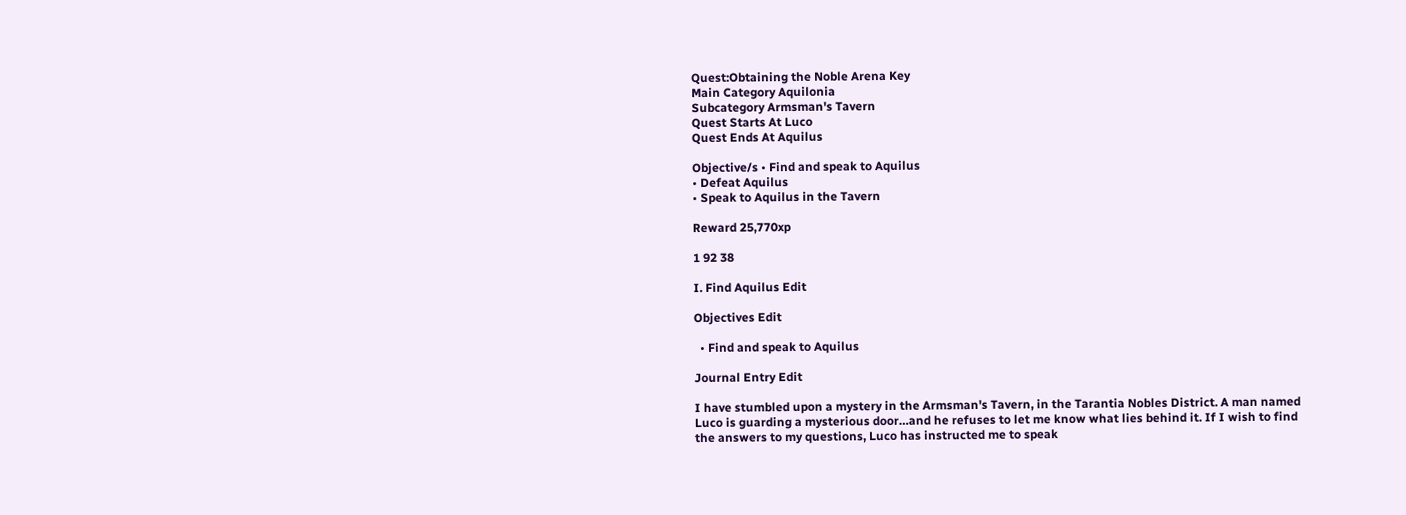Quest:Obtaining the Noble Arena Key
Main Category Aquilonia
Subcategory Armsman's Tavern
Quest Starts At Luco
Quest Ends At Aquilus

Objective/s • Find and speak to Aquilus
• Defeat Aquilus
• Speak to Aquilus in the Tavern

Reward 25,770xp

1 92 38

I. Find Aquilus Edit

Objectives Edit

  • Find and speak to Aquilus

Journal Entry Edit

I have stumbled upon a mystery in the Armsman's Tavern, in the Tarantia Nobles District. A man named Luco is guarding a mysterious door…and he refuses to let me know what lies behind it. If I wish to find the answers to my questions, Luco has instructed me to speak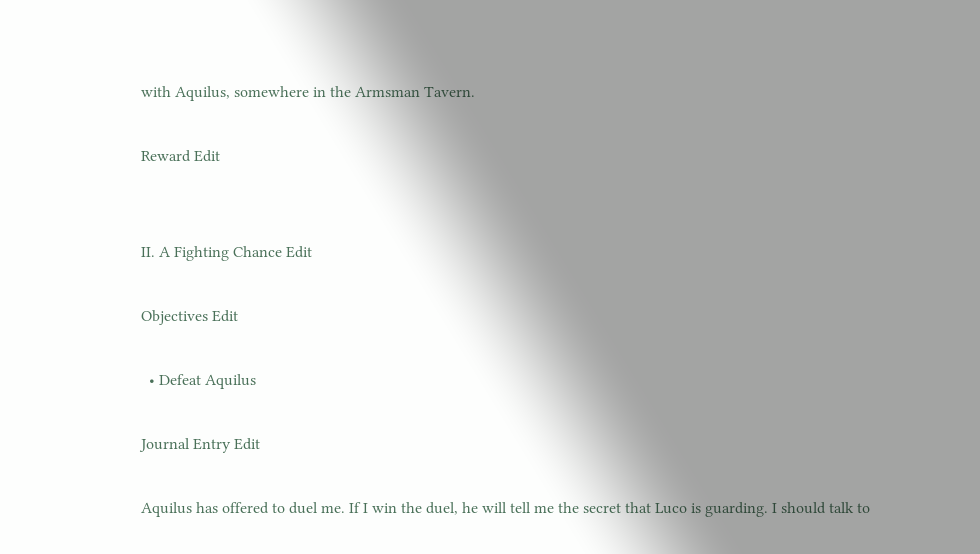with Aquilus, somewhere in the Armsman Tavern.

Reward Edit


II. A Fighting Chance Edit

Objectives Edit

  • Defeat Aquilus

Journal Entry Edit

Aquilus has offered to duel me. If I win the duel, he will tell me the secret that Luco is guarding. I should talk to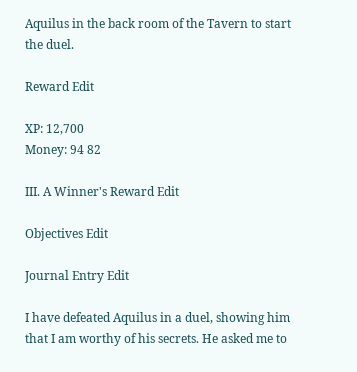Aquilus in the back room of the Tavern to start the duel.

Reward Edit

XP: 12,700
Money: 94 82

III. A Winner's Reward Edit

Objectives Edit

Journal Entry Edit

I have defeated Aquilus in a duel, showing him that I am worthy of his secrets. He asked me to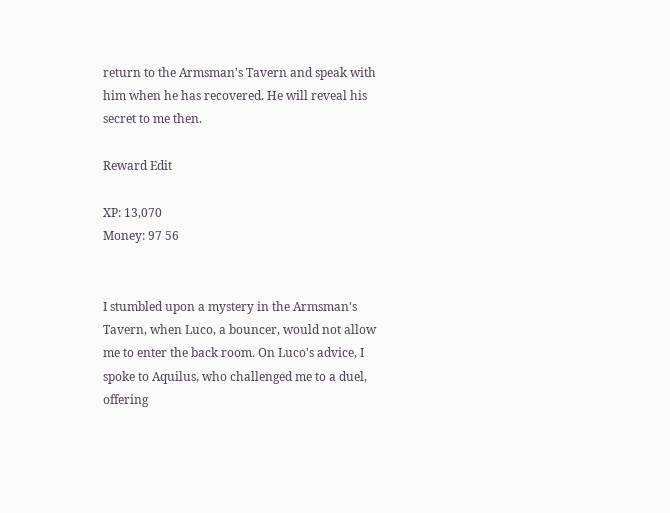return to the Armsman's Tavern and speak with him when he has recovered. He will reveal his secret to me then.

Reward Edit

XP: 13,070
Money: 97 56


I stumbled upon a mystery in the Armsman's Tavern, when Luco, a bouncer, would not allow me to enter the back room. On Luco's advice, I spoke to Aquilus, who challenged me to a duel, offering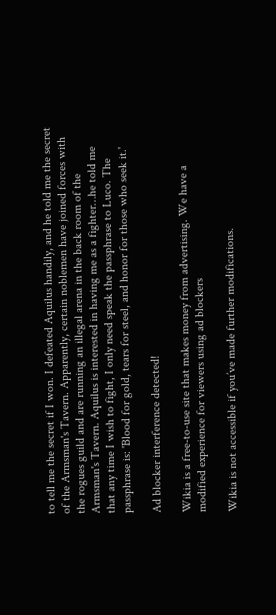to tell me the secret if I won. I defeated Aquilus handily, and he told me the secret of the Armsman's Tavern. Apparently, certain noblemen have joined forces with the rogues guild and are running an illegal arena in the back room of the Armsman's Tavern. Aquilus is interested in having me as a fighter…he told me that any time I wish to fight, I only need speak the passphrase to Luco. The passphrase is: 'Blood for gold, tears for steel, and honor for those who seek it.'

Ad blocker interference detected!

Wikia is a free-to-use site that makes money from advertising. We have a modified experience for viewers using ad blockers

Wikia is not accessible if you’ve made further modifications.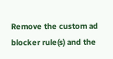Remove the custom ad blocker rule(s) and the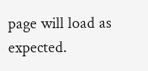page will load as expected.